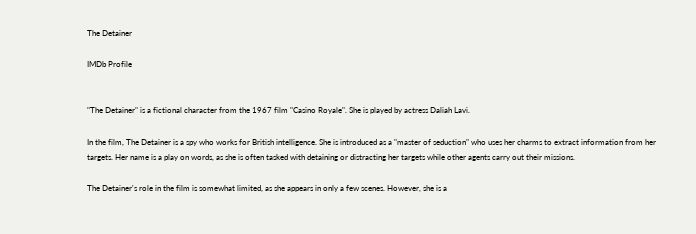The Detainer

IMDb Profile


"The Detainer" is a fictional character from the 1967 film "Casino Royale". She is played by actress Daliah Lavi.

In the film, The Detainer is a spy who works for British intelligence. She is introduced as a "master of seduction" who uses her charms to extract information from her targets. Her name is a play on words, as she is often tasked with detaining or distracting her targets while other agents carry out their missions.

The Detainer's role in the film is somewhat limited, as she appears in only a few scenes. However, she is a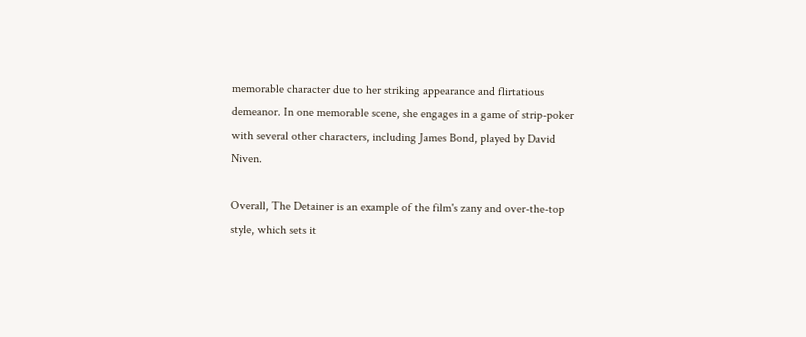memorable character due to her striking appearance and flirtatious demeanor. In one memorable scene, she engages in a game of strip-poker with several other characters, including James Bond, played by David Niven.

Overall, The Detainer is an example of the film's zany and over-the-top style, which sets it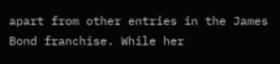apart from other entries in the James Bond franchise. While her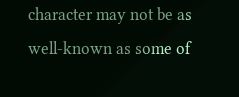character may not be as well-known as some of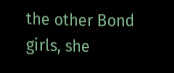the other Bond girls, she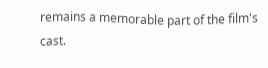remains a memorable part of the film's cast.